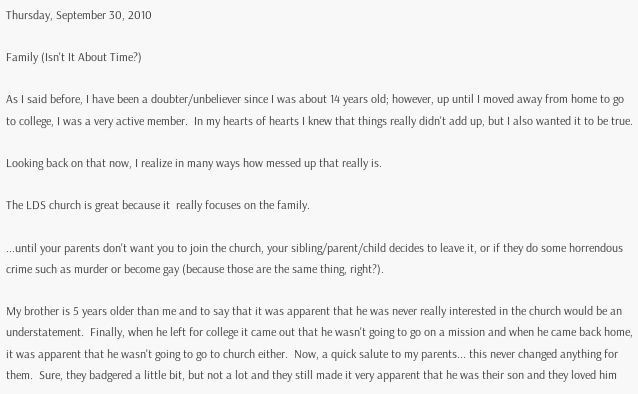Thursday, September 30, 2010

Family (Isn't It About Time?)

As I said before, I have been a doubter/unbeliever since I was about 14 years old; however, up until I moved away from home to go to college, I was a very active member.  In my hearts of hearts I knew that things really didn't add up, but I also wanted it to be true.

Looking back on that now, I realize in many ways how messed up that really is.

The LDS church is great because it  really focuses on the family.

...until your parents don't want you to join the church, your sibling/parent/child decides to leave it, or if they do some horrendous crime such as murder or become gay (because those are the same thing, right?).

My brother is 5 years older than me and to say that it was apparent that he was never really interested in the church would be an understatement.  Finally, when he left for college it came out that he wasn't going to go on a mission and when he came back home, it was apparent that he wasn't going to go to church either.  Now, a quick salute to my parents... this never changed anything for them.  Sure, they badgered a little bit, but not a lot and they still made it very apparent that he was their son and they loved him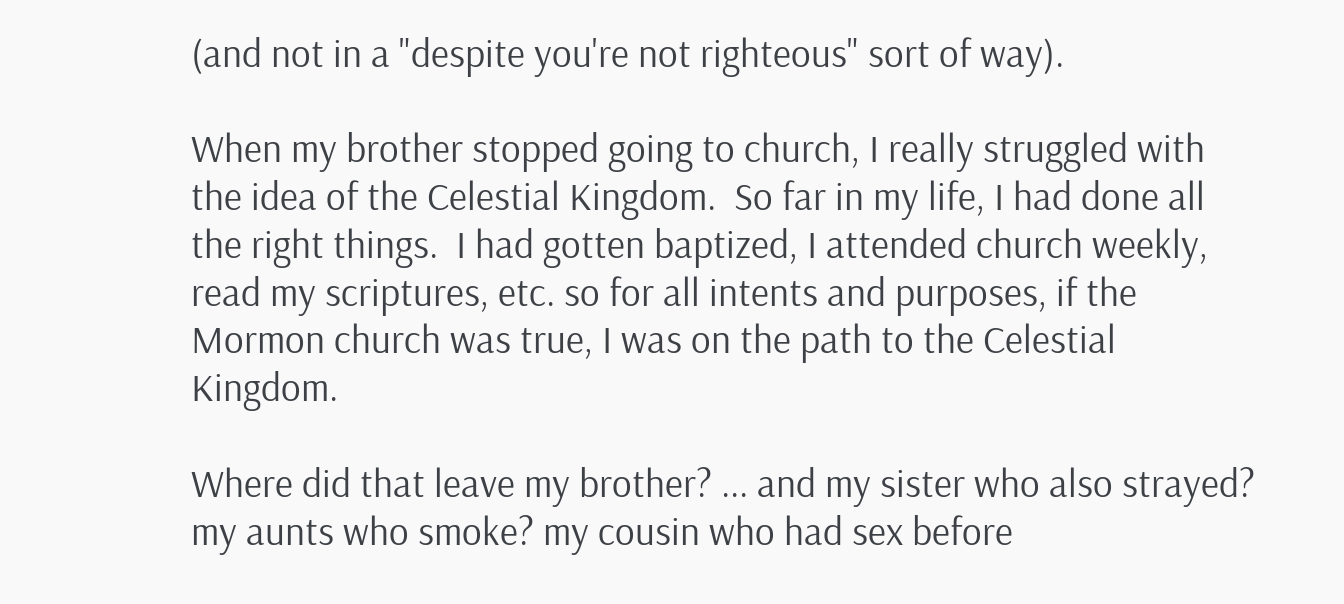(and not in a "despite you're not righteous" sort of way).

When my brother stopped going to church, I really struggled with the idea of the Celestial Kingdom.  So far in my life, I had done all the right things.  I had gotten baptized, I attended church weekly, read my scriptures, etc. so for all intents and purposes, if the Mormon church was true, I was on the path to the Celestial Kingdom.

Where did that leave my brother? ... and my sister who also strayed? my aunts who smoke? my cousin who had sex before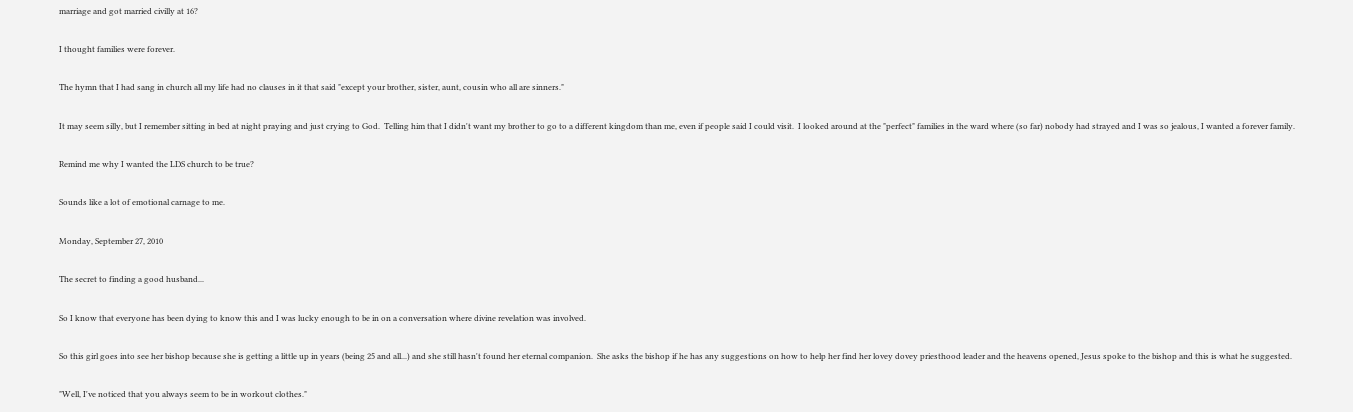marriage and got married civilly at 16?

I thought families were forever.

The hymn that I had sang in church all my life had no clauses in it that said "except your brother, sister, aunt, cousin who all are sinners."

It may seem silly, but I remember sitting in bed at night praying and just crying to God.  Telling him that I didn't want my brother to go to a different kingdom than me, even if people said I could visit.  I looked around at the "perfect" families in the ward where (so far) nobody had strayed and I was so jealous, I wanted a forever family.

Remind me why I wanted the LDS church to be true?

Sounds like a lot of emotional carnage to me.

Monday, September 27, 2010

The secret to finding a good husband...

So I know that everyone has been dying to know this and I was lucky enough to be in on a conversation where divine revelation was involved.

So this girl goes into see her bishop because she is getting a little up in years (being 25 and all...) and she still hasn't found her eternal companion.  She asks the bishop if he has any suggestions on how to help her find her lovey dovey priesthood leader and the heavens opened, Jesus spoke to the bishop and this is what he suggested.

"Well, I've noticed that you always seem to be in workout clothes."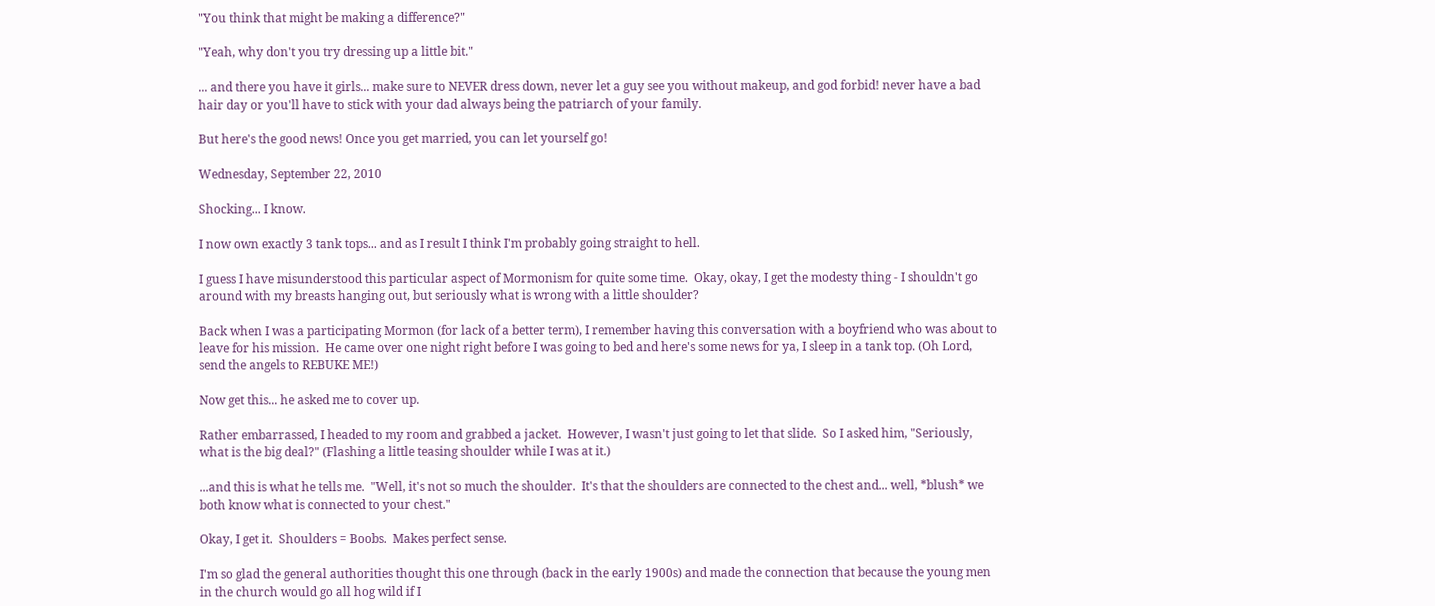"You think that might be making a difference?"

"Yeah, why don't you try dressing up a little bit."

... and there you have it girls... make sure to NEVER dress down, never let a guy see you without makeup, and god forbid! never have a bad hair day or you'll have to stick with your dad always being the patriarch of your family.

But here's the good news! Once you get married, you can let yourself go!

Wednesday, September 22, 2010

Shocking... I know.

I now own exactly 3 tank tops... and as I result I think I'm probably going straight to hell.

I guess I have misunderstood this particular aspect of Mormonism for quite some time.  Okay, okay, I get the modesty thing - I shouldn't go around with my breasts hanging out, but seriously what is wrong with a little shoulder?

Back when I was a participating Mormon (for lack of a better term), I remember having this conversation with a boyfriend who was about to leave for his mission.  He came over one night right before I was going to bed and here's some news for ya, I sleep in a tank top. (Oh Lord, send the angels to REBUKE ME!)

Now get this... he asked me to cover up.

Rather embarrassed, I headed to my room and grabbed a jacket.  However, I wasn't just going to let that slide.  So I asked him, "Seriously, what is the big deal?" (Flashing a little teasing shoulder while I was at it.)

...and this is what he tells me.  "Well, it's not so much the shoulder.  It's that the shoulders are connected to the chest and... well, *blush* we both know what is connected to your chest."

Okay, I get it.  Shoulders = Boobs.  Makes perfect sense.

I'm so glad the general authorities thought this one through (back in the early 1900s) and made the connection that because the young men in the church would go all hog wild if I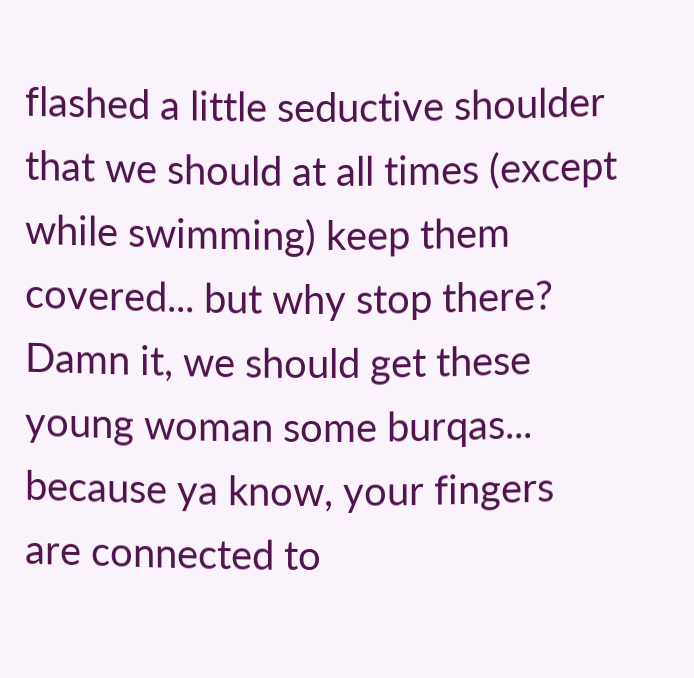flashed a little seductive shoulder that we should at all times (except while swimming) keep them covered... but why stop there?  Damn it, we should get these young woman some burqas... because ya know, your fingers are connected to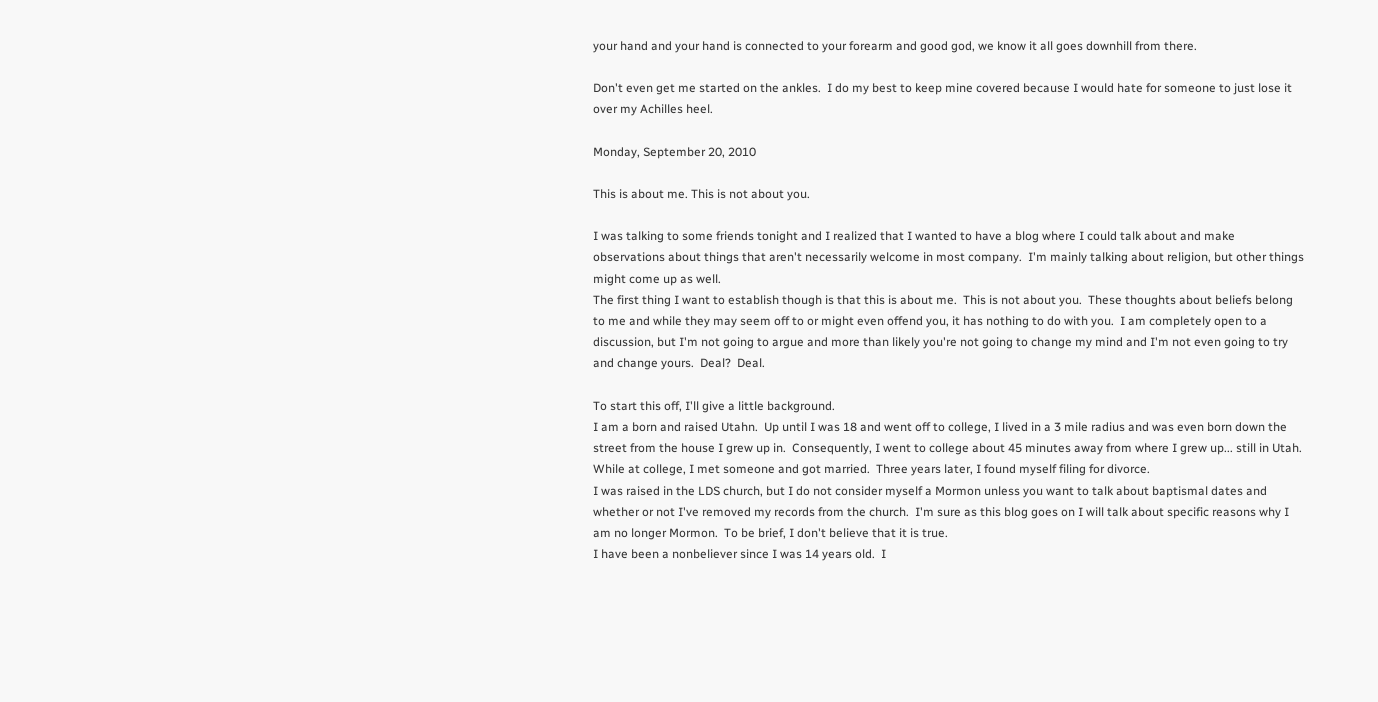your hand and your hand is connected to your forearm and good god, we know it all goes downhill from there.

Don't even get me started on the ankles.  I do my best to keep mine covered because I would hate for someone to just lose it over my Achilles heel.

Monday, September 20, 2010

This is about me. This is not about you.

I was talking to some friends tonight and I realized that I wanted to have a blog where I could talk about and make observations about things that aren't necessarily welcome in most company.  I'm mainly talking about religion, but other things might come up as well.
The first thing I want to establish though is that this is about me.  This is not about you.  These thoughts about beliefs belong to me and while they may seem off to or might even offend you, it has nothing to do with you.  I am completely open to a discussion, but I'm not going to argue and more than likely you're not going to change my mind and I'm not even going to try and change yours.  Deal?  Deal.

To start this off, I'll give a little background.
I am a born and raised Utahn.  Up until I was 18 and went off to college, I lived in a 3 mile radius and was even born down the street from the house I grew up in.  Consequently, I went to college about 45 minutes away from where I grew up... still in Utah.  While at college, I met someone and got married.  Three years later, I found myself filing for divorce.
I was raised in the LDS church, but I do not consider myself a Mormon unless you want to talk about baptismal dates and whether or not I've removed my records from the church.  I'm sure as this blog goes on I will talk about specific reasons why I am no longer Mormon.  To be brief, I don't believe that it is true.
I have been a nonbeliever since I was 14 years old.  I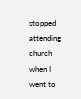stopped attending church when I went to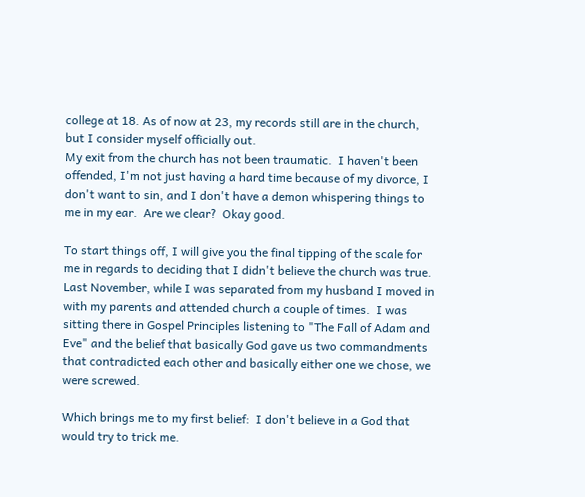college at 18. As of now at 23, my records still are in the church, but I consider myself officially out.
My exit from the church has not been traumatic.  I haven't been offended, I'm not just having a hard time because of my divorce, I don't want to sin, and I don't have a demon whispering things to me in my ear.  Are we clear?  Okay good.

To start things off, I will give you the final tipping of the scale for me in regards to deciding that I didn't believe the church was true.
Last November, while I was separated from my husband I moved in with my parents and attended church a couple of times.  I was sitting there in Gospel Principles listening to "The Fall of Adam and Eve" and the belief that basically God gave us two commandments that contradicted each other and basically either one we chose, we were screwed.

Which brings me to my first belief:  I don't believe in a God that would try to trick me.